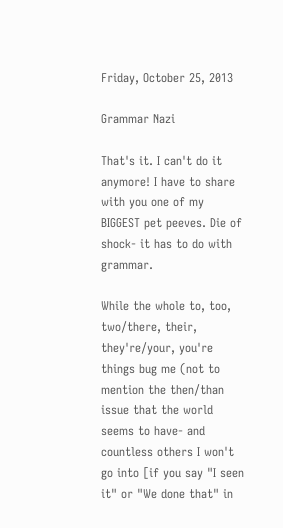Friday, October 25, 2013

Grammar Nazi

That's it. I can't do it anymore! I have to share with you one of my BIGGEST pet peeves. Die of shock- it has to do with grammar.

While the whole to, too, two/there, their, they're/your, you're things bug me (not to mention the then/than issue that the world seems to have- and countless others I won't go into [if you say "I seen it" or "We done that" in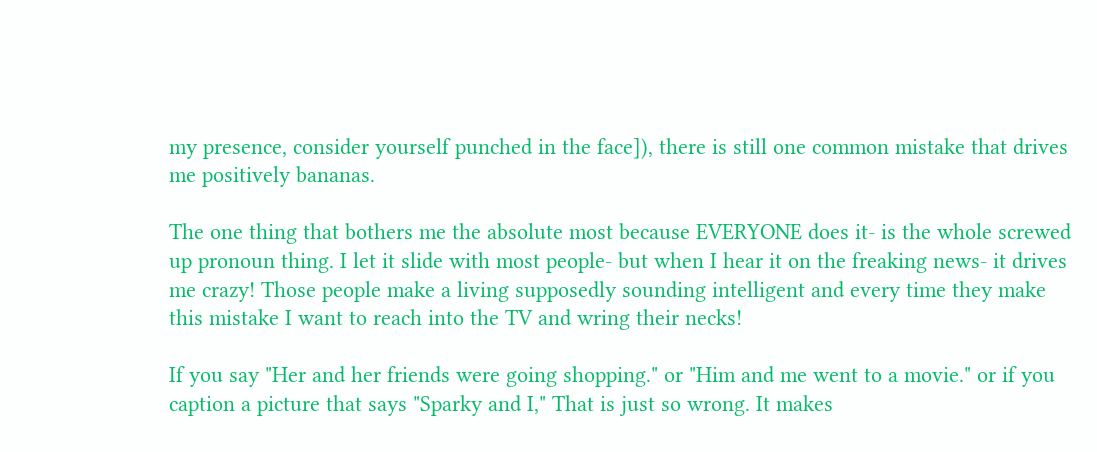my presence, consider yourself punched in the face]), there is still one common mistake that drives me positively bananas.

The one thing that bothers me the absolute most because EVERYONE does it- is the whole screwed up pronoun thing. I let it slide with most people- but when I hear it on the freaking news- it drives me crazy! Those people make a living supposedly sounding intelligent and every time they make this mistake I want to reach into the TV and wring their necks!

If you say "Her and her friends were going shopping." or "Him and me went to a movie." or if you caption a picture that says "Sparky and I," That is just so wrong. It makes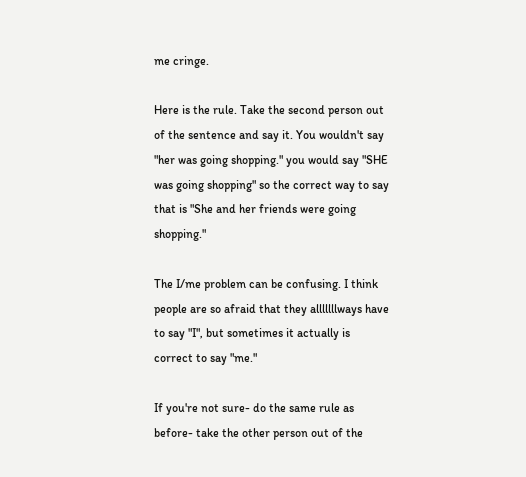me cringe.

Here is the rule. Take the second person out of the sentence and say it. You wouldn't say "her was going shopping." you would say "SHE was going shopping" so the correct way to say that is "She and her friends were going shopping."

The I/me problem can be confusing. I think people are so afraid that they alllllllways have to say "I", but sometimes it actually is correct to say "me."

If you're not sure- do the same rule as before- take the other person out of the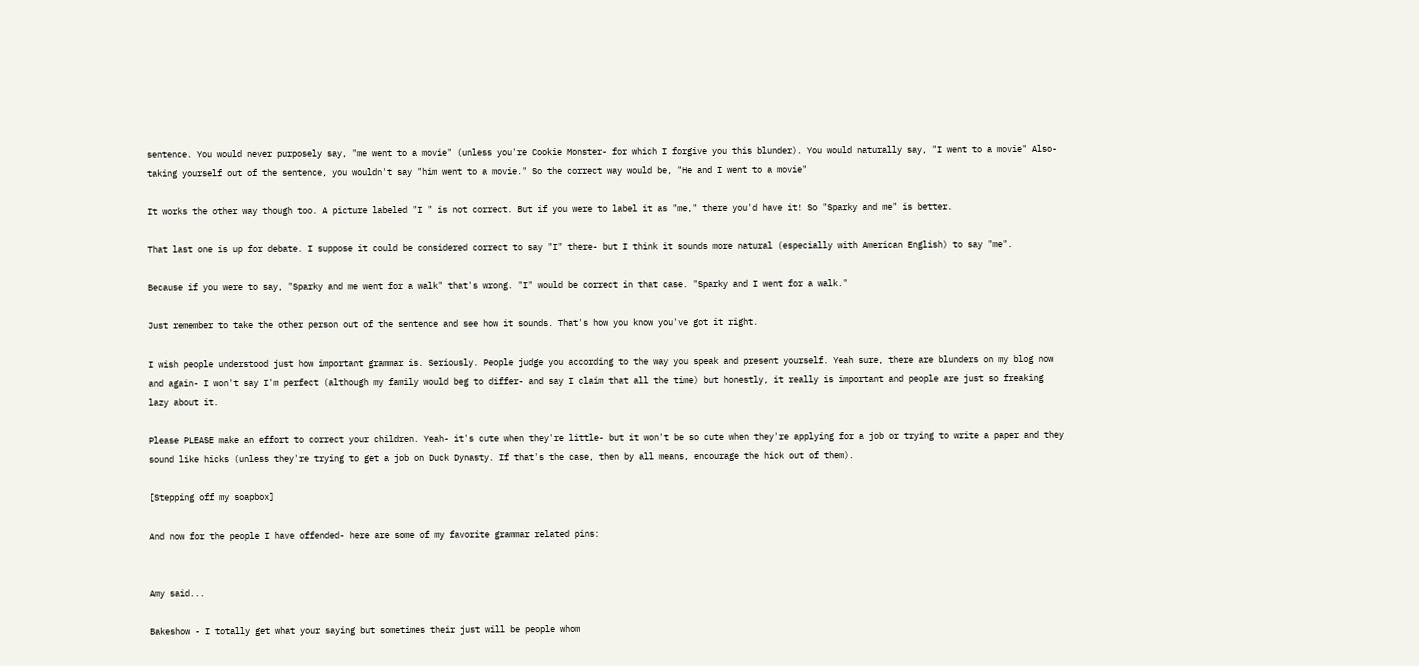sentence. You would never purposely say, "me went to a movie" (unless you're Cookie Monster- for which I forgive you this blunder). You would naturally say, "I went to a movie" Also- taking yourself out of the sentence, you wouldn't say "him went to a movie." So the correct way would be, "He and I went to a movie"

It works the other way though too. A picture labeled "I " is not correct. But if you were to label it as "me," there you'd have it! So "Sparky and me" is better.

That last one is up for debate. I suppose it could be considered correct to say "I" there- but I think it sounds more natural (especially with American English) to say "me".

Because if you were to say, "Sparky and me went for a walk" that's wrong. "I" would be correct in that case. "Sparky and I went for a walk."

Just remember to take the other person out of the sentence and see how it sounds. That's how you know you've got it right.

I wish people understood just how important grammar is. Seriously. People judge you according to the way you speak and present yourself. Yeah sure, there are blunders on my blog now and again- I won't say I'm perfect (although my family would beg to differ- and say I claim that all the time) but honestly, it really is important and people are just so freaking lazy about it.

Please PLEASE make an effort to correct your children. Yeah- it's cute when they're little- but it won't be so cute when they're applying for a job or trying to write a paper and they sound like hicks (unless they're trying to get a job on Duck Dynasty. If that's the case, then by all means, encourage the hick out of them).

[Stepping off my soapbox]

And now for the people I have offended- here are some of my favorite grammar related pins:


Amy said...

Bakeshow - I totally get what your saying but sometimes their just will be people whom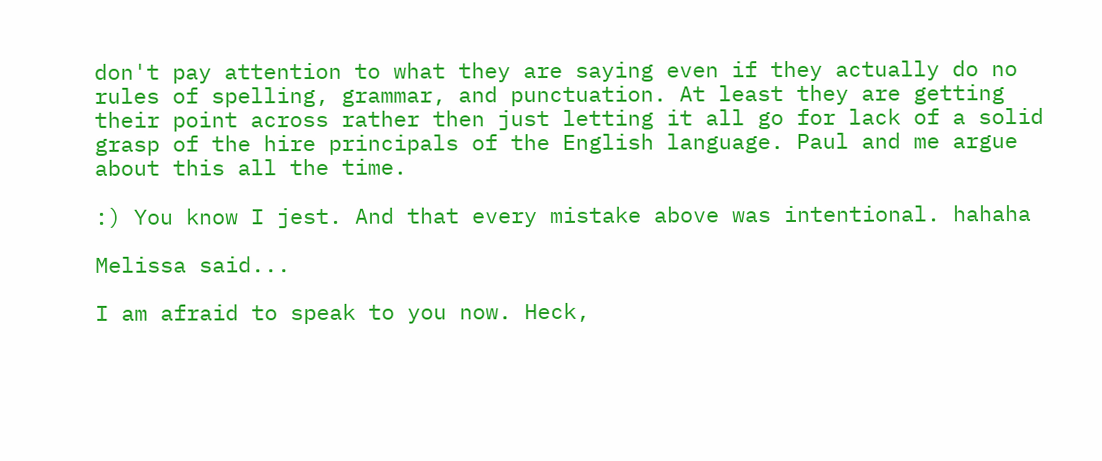don't pay attention to what they are saying even if they actually do no rules of spelling, grammar, and punctuation. At least they are getting their point across rather then just letting it all go for lack of a solid grasp of the hire principals of the English language. Paul and me argue about this all the time.

:) You know I jest. And that every mistake above was intentional. hahaha

Melissa said...

I am afraid to speak to you now. Heck,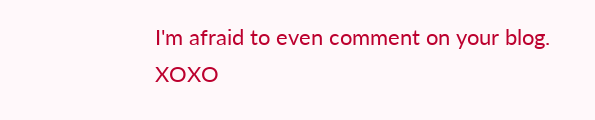I'm afraid to even comment on your blog. XOXO